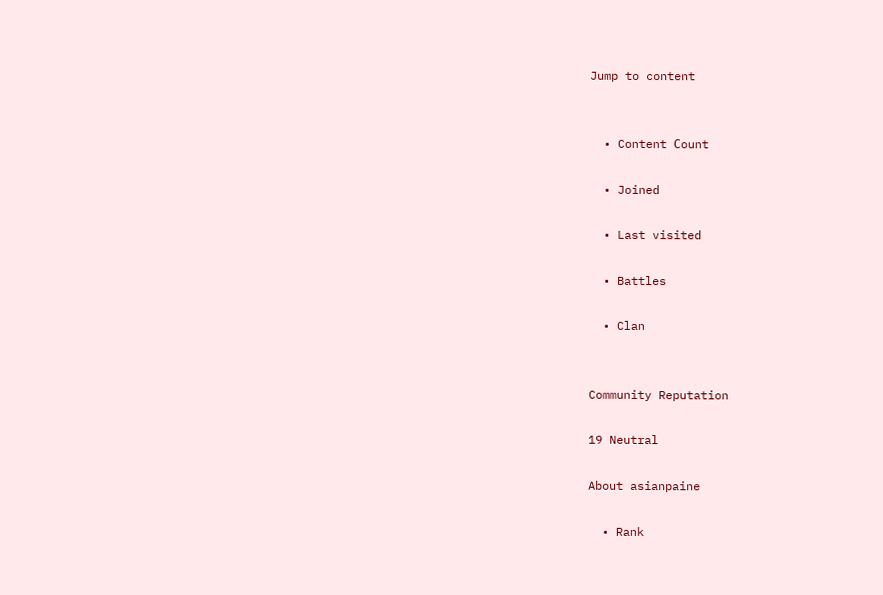Jump to content


  • Content Сount

  • Joined

  • Last visited

  • Battles

  • Clan


Community Reputation

19 Neutral

About asianpaine

  • Rank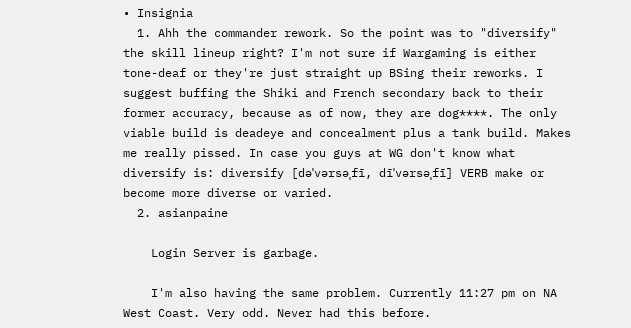• Insignia
  1. Ahh the commander rework. So the point was to "diversify" the skill lineup right? I'm not sure if Wargaming is either tone-deaf or they're just straight up BSing their reworks. I suggest buffing the Shiki and French secondary back to their former accuracy, because as of now, they are dog****. The only viable build is deadeye and concealment plus a tank build. Makes me really pissed. In case you guys at WG don't know what diversify is: diversify [dəˈvərsəˌfī, dīˈvərsəˌfī] VERB make or become more diverse or varied.
  2. asianpaine

    Login Server is garbage.

    I'm also having the same problem. Currently 11:27 pm on NA West Coast. Very odd. Never had this before.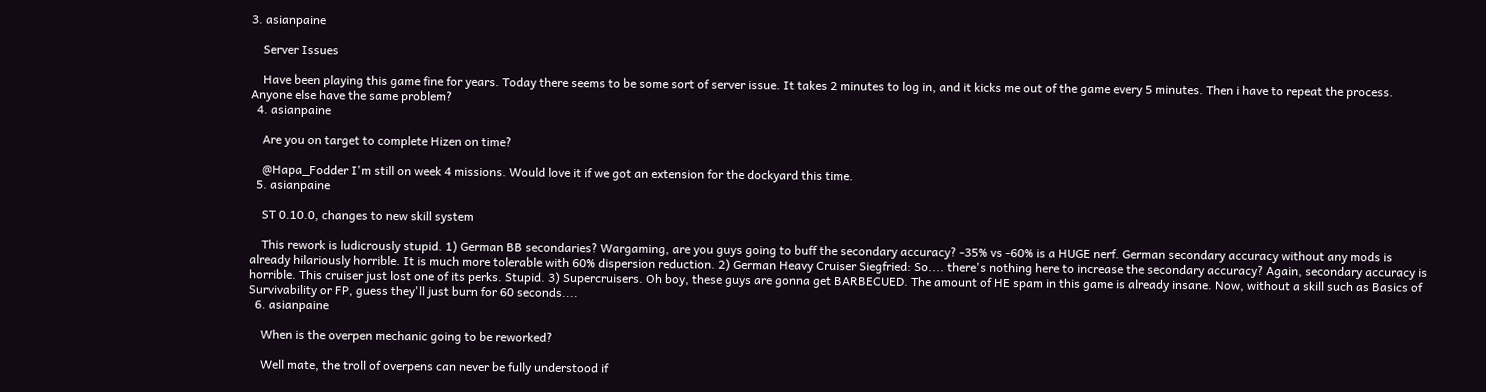3. asianpaine

    Server Issues

    Have been playing this game fine for years. Today there seems to be some sort of server issue. It takes 2 minutes to log in, and it kicks me out of the game every 5 minutes. Then i have to repeat the process. Anyone else have the same problem?
  4. asianpaine

    Are you on target to complete Hizen on time?

    @Hapa_Fodder I'm still on week 4 missions. Would love it if we got an extension for the dockyard this time.
  5. asianpaine

    ST 0.10.0, changes to new skill system

    This rework is ludicrously stupid. 1) German BB secondaries? Wargaming, are you guys going to buff the secondary accuracy? -35% vs -60% is a HUGE nerf. German secondary accuracy without any mods is already hilariously horrible. It is much more tolerable with 60% dispersion reduction. 2) German Heavy Cruiser Siegfried: So.... there's nothing here to increase the secondary accuracy? Again, secondary accuracy is horrible. This cruiser just lost one of its perks. Stupid. 3) Supercruisers. Oh boy, these guys are gonna get BARBECUED. The amount of HE spam in this game is already insane. Now, without a skill such as Basics of Survivability or FP, guess they'll just burn for 60 seconds....
  6. asianpaine

    When is the overpen mechanic going to be reworked?

    Well mate, the troll of overpens can never be fully understood if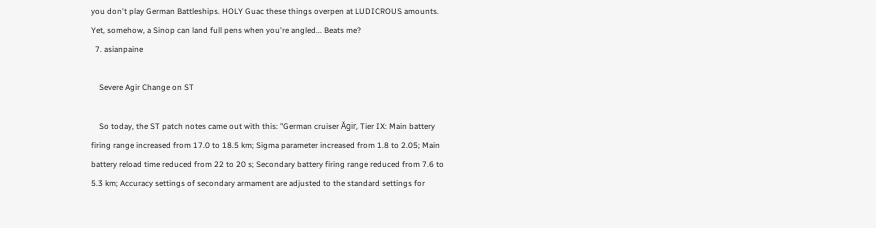you don't play German Battleships. HOLY Guac these things overpen at LUDICROUS amounts. Yet, somehow, a Sinop can land full pens when you're angled... Beats me?
  7. asianpaine

    Severe Agir Change on ST

    So today, the ST patch notes came out with this: "German cruiser Ägir, Tier IX: Main battery firing range increased from 17.0 to 18.5 km; Sigma parameter increased from 1.8 to 2.05; Main battery reload time reduced from 22 to 20 s; Secondary battery firing range reduced from 7.6 to 5.3 km; Accuracy settings of secondary armament are adjusted to the standard settings for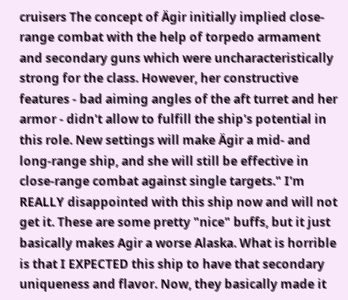cruisers The concept of Ägir initially implied close-range combat with the help of torpedo armament and secondary guns which were uncharacteristically strong for the class. However, her constructive features - bad aiming angles of the aft turret and her armor - didn't allow to fulfill the ship's potential in this role. New settings will make Ägir a mid- and long-range ship, and she will still be effective in close-range combat against single targets." I'm REALLY disappointed with this ship now and will not get it. These are some pretty "nice" buffs, but it just basically makes Agir a worse Alaska. What is horrible is that I EXPECTED this ship to have that secondary uniqueness and flavor. Now, they basically made it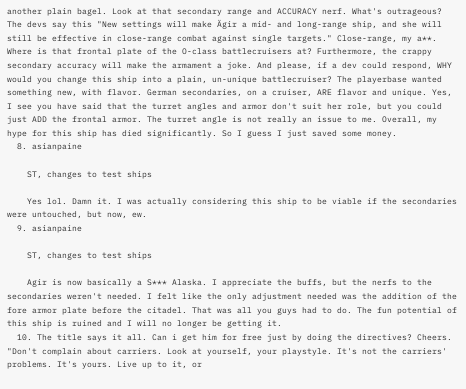another plain bagel. Look at that secondary range and ACCURACY nerf. What's outrageous? The devs say this "New settings will make Ägir a mid- and long-range ship, and she will still be effective in close-range combat against single targets." Close-range, my a**. Where is that frontal plate of the O-class battlecruisers at? Furthermore, the crappy secondary accuracy will make the armament a joke. And please, if a dev could respond, WHY would you change this ship into a plain, un-unique battlecruiser? The playerbase wanted something new, with flavor. German secondaries, on a cruiser, ARE flavor and unique. Yes, I see you have said that the turret angles and armor don't suit her role, but you could just ADD the frontal armor. The turret angle is not really an issue to me. Overall, my hype for this ship has died significantly. So I guess I just saved some money.
  8. asianpaine

    ST, changes to test ships

    Yes lol. Damn it. I was actually considering this ship to be viable if the secondaries were untouched, but now, ew.
  9. asianpaine

    ST, changes to test ships

    Agir is now basically a S*** Alaska. I appreciate the buffs, but the nerfs to the secondaries weren't needed. I felt like the only adjustment needed was the addition of the fore armor plate before the citadel. That was all you guys had to do. The fun potential of this ship is ruined and I will no longer be getting it.
  10. The title says it all. Can i get him for free just by doing the directives? Cheers. "Don't complain about carriers. Look at yourself, your playstyle. It's not the carriers' problems. It's yours. Live up to it, or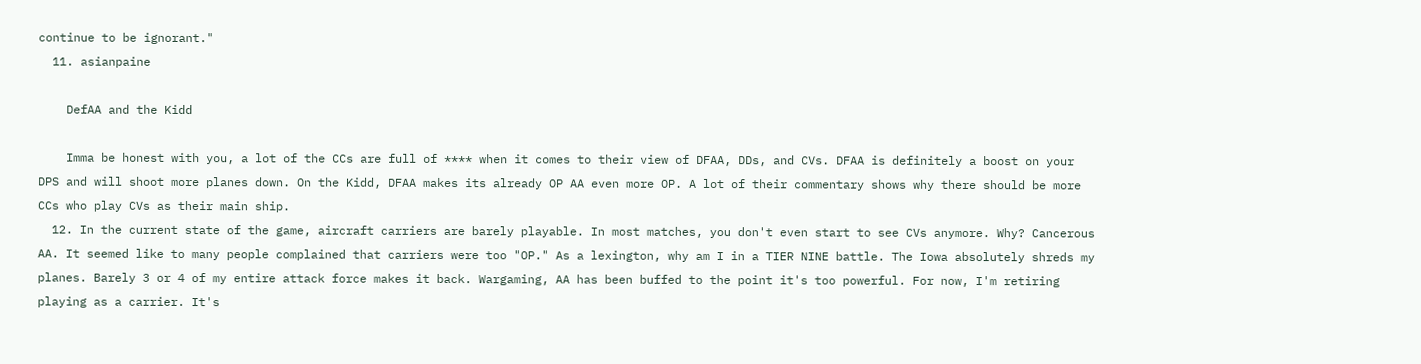continue to be ignorant."
  11. asianpaine

    DefAA and the Kidd

    Imma be honest with you, a lot of the CCs are full of **** when it comes to their view of DFAA, DDs, and CVs. DFAA is definitely a boost on your DPS and will shoot more planes down. On the Kidd, DFAA makes its already OP AA even more OP. A lot of their commentary shows why there should be more CCs who play CVs as their main ship.
  12. In the current state of the game, aircraft carriers are barely playable. In most matches, you don't even start to see CVs anymore. Why? Cancerous AA. It seemed like to many people complained that carriers were too "OP." As a lexington, why am I in a TIER NINE battle. The Iowa absolutely shreds my planes. Barely 3 or 4 of my entire attack force makes it back. Wargaming, AA has been buffed to the point it's too powerful. For now, I'm retiring playing as a carrier. It's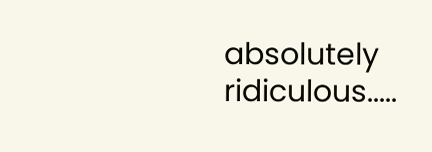absolutely ridiculous.....